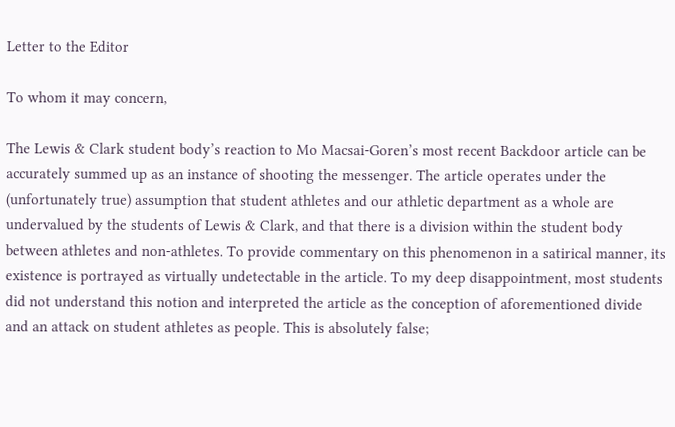Letter to the Editor

To whom it may concern,

The Lewis & Clark student body’s reaction to Mo Macsai-Goren’s most recent Backdoor article can be accurately summed up as an instance of shooting the messenger. The article operates under the (unfortunately true) assumption that student athletes and our athletic department as a whole are undervalued by the students of Lewis & Clark, and that there is a division within the student body between athletes and non-athletes. To provide commentary on this phenomenon in a satirical manner, its existence is portrayed as virtually undetectable in the article. To my deep disappointment, most students did not understand this notion and interpreted the article as the conception of aforementioned divide and an attack on student athletes as people. This is absolutely false;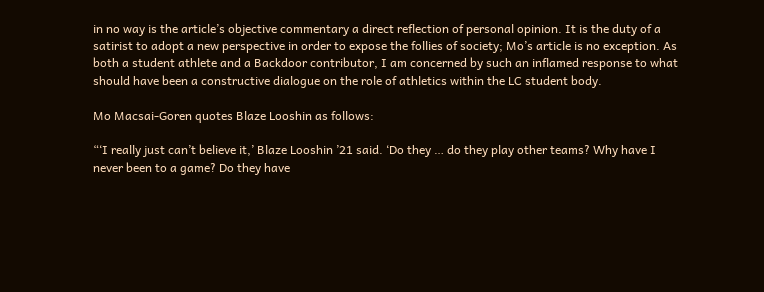in no way is the article’s objective commentary a direct reflection of personal opinion. It is the duty of a satirist to adopt a new perspective in order to expose the follies of society; Mo’s article is no exception. As both a student athlete and a Backdoor contributor, I am concerned by such an inflamed response to what should have been a constructive dialogue on the role of athletics within the LC student body.

Mo Macsai-Goren quotes Blaze Looshin as follows:

“‘I really just can’t believe it,’ Blaze Looshin ’21 said. ‘Do they … do they play other teams? Why have I never been to a game? Do they have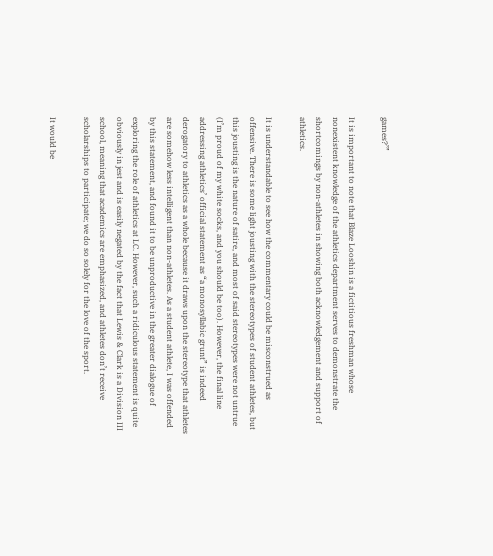games?’”

It is important to note that Blaze Looshin is a fictitious freshman whose nonexistent knowledge of the athletics department serves to demonstrate the shortcomings by non-athletes in showing both acknowledgement and support of athletics.

It is understandable to see how the commentary could be misconstrued as offensive. There is some light jousting with the stereotypes of student athletes, but this jousting is the nature of satire, and most of said stereotypes were not untrue (I’m proud of my white socks, and you should be too). However, the final line addressing athletics’ official statement as “a monosyllabic grunt” is indeed derogatory to athletics as a whole because it draws upon the stereotype that athletes are somehow less intelligent than non-athletes. As a student athlete, I was offended by this statement, and found it to be unproductive in the greater dialogue of exploring the role of athletics at LC. However, such a ridiculous statement is quite obviously in jest and is easily negated by the fact that Lewis & Clark is a Division III school, meaning that academics are emphasized, and athletes don’t receive scholarships to participate; we do so solely for the love of the sport.

It would be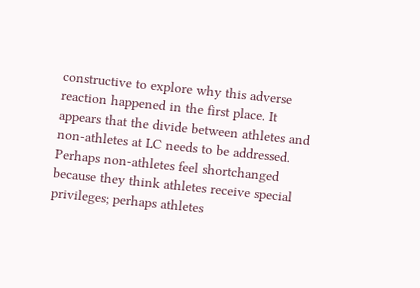constructive to explore why this adverse reaction happened in the first place. It appears that the divide between athletes and non-athletes at LC needs to be addressed. Perhaps non-athletes feel shortchanged because they think athletes receive special privileges; perhaps athletes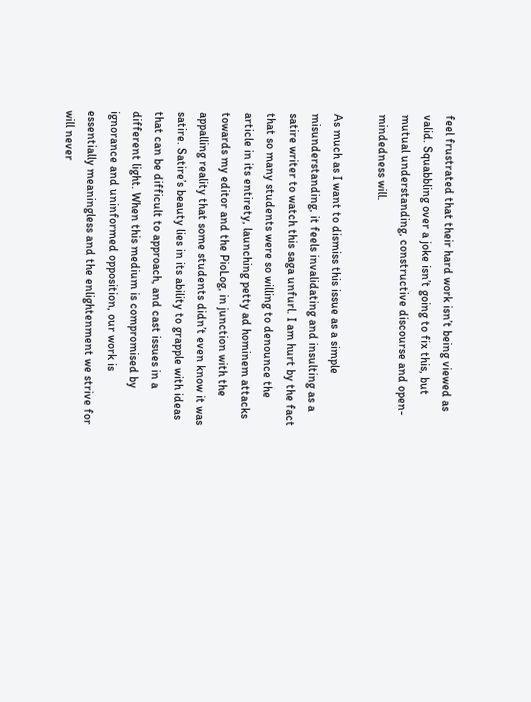feel frustrated that their hard work isn’t being viewed as valid. Squabbling over a joke isn’t going to fix this, but mutual understanding, constructive discourse and open-mindedness will.

As much as I want to dismiss this issue as a simple misunderstanding, it feels invalidating and insulting as a satire writer to watch this saga unfurl. I am hurt by the fact that so many students were so willing to denounce the article in its entirety, launching petty ad hominem attacks towards my editor and the PioLog, in junction with the appalling reality that some students didn’t even know it was satire. Satire’s beauty lies in its ability to grapple with ideas that can be difficult to approach, and cast issues in a different light. When this medium is compromised by ignorance and uninformed opposition, our work is essentially meaningless and the enlightenment we strive for will never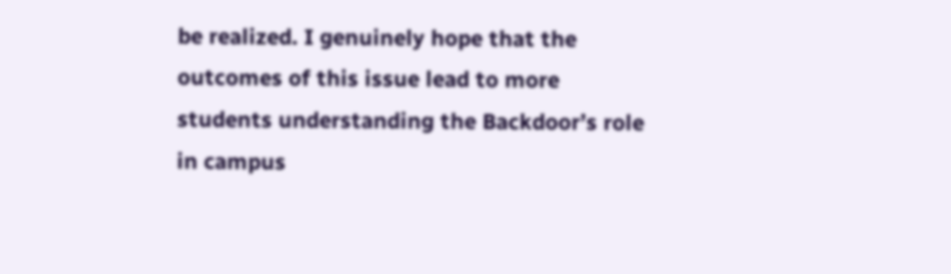be realized. I genuinely hope that the outcomes of this issue lead to more students understanding the Backdoor’s role in campus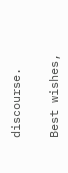discourse.

Best wishes,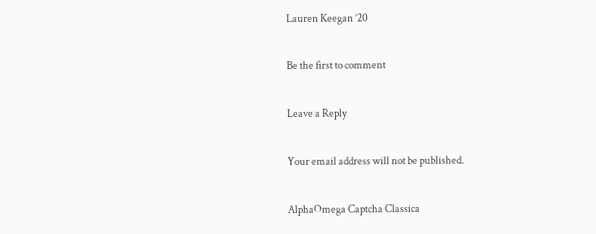Lauren Keegan ’20

Be the first to comment

Leave a Reply

Your email address will not be published.

AlphaOmega Captcha Classica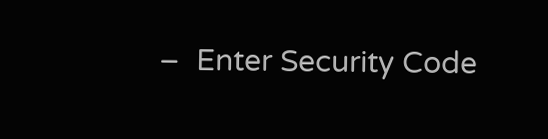–  Enter Security Code